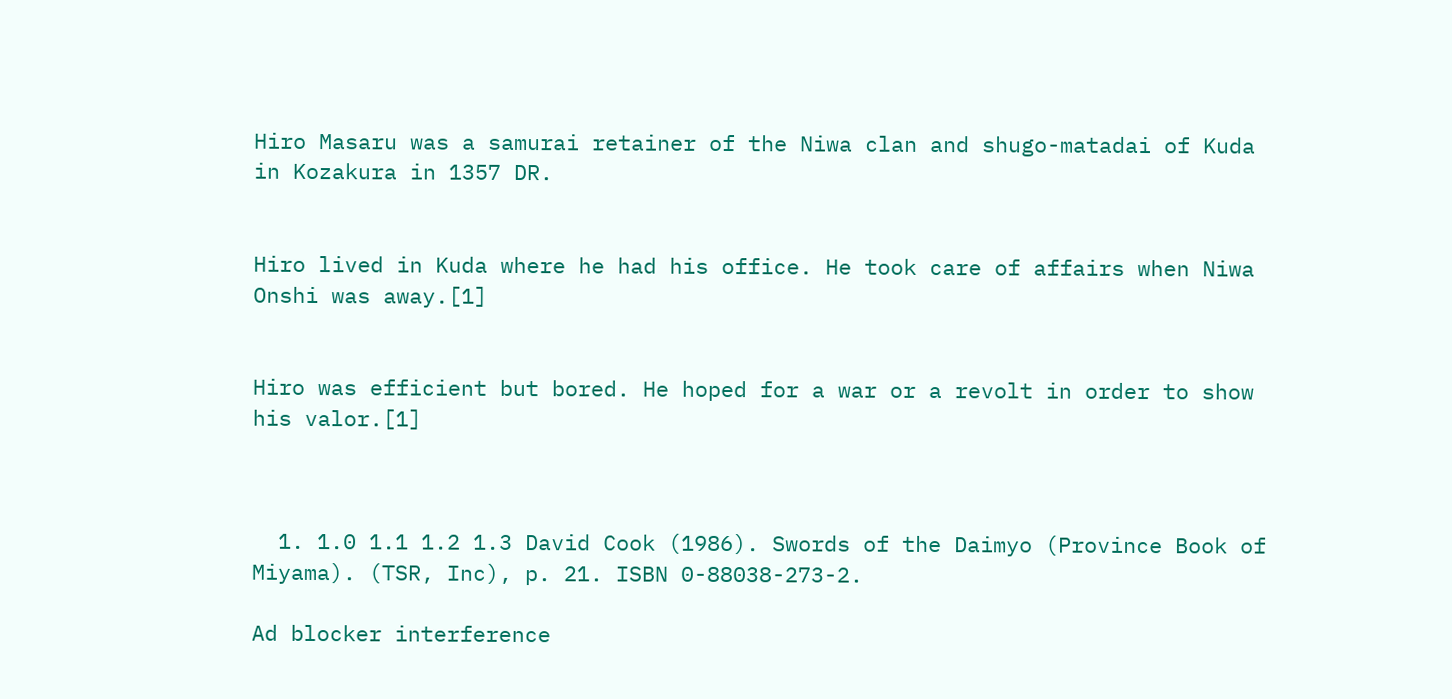Hiro Masaru was a samurai retainer of the Niwa clan and shugo-matadai of Kuda in Kozakura in 1357 DR.


Hiro lived in Kuda where he had his office. He took care of affairs when Niwa Onshi was away.[1]


Hiro was efficient but bored. He hoped for a war or a revolt in order to show his valor.[1]



  1. 1.0 1.1 1.2 1.3 David Cook (1986). Swords of the Daimyo (Province Book of Miyama). (TSR, Inc), p. 21. ISBN 0-88038-273-2.

Ad blocker interference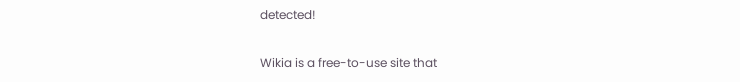detected!

Wikia is a free-to-use site that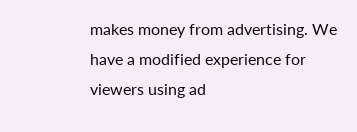makes money from advertising. We have a modified experience for viewers using ad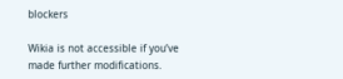blockers

Wikia is not accessible if you’ve made further modifications.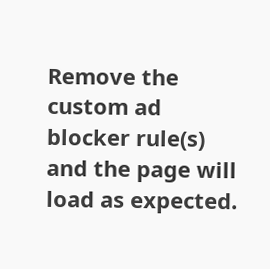Remove the custom ad blocker rule(s) and the page will load as expected.